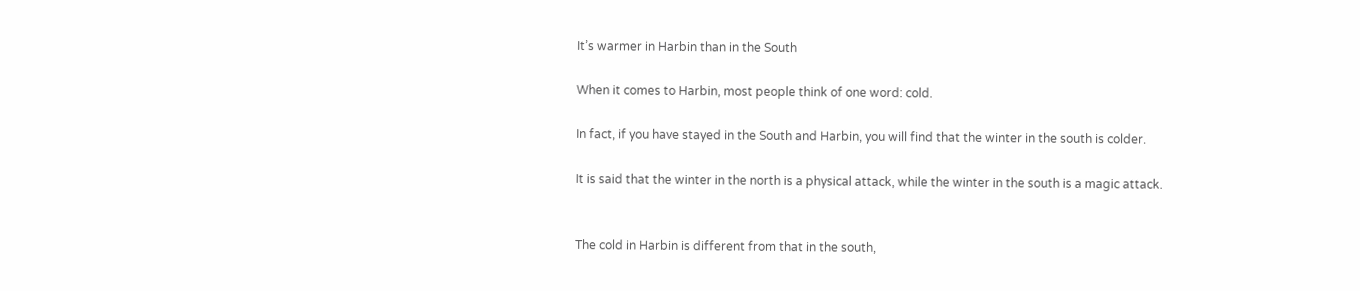It’s warmer in Harbin than in the South

When it comes to Harbin, most people think of one word: cold.

In fact, if you have stayed in the South and Harbin, you will find that the winter in the south is colder.

It is said that the winter in the north is a physical attack, while the winter in the south is a magic attack.


The cold in Harbin is different from that in the south,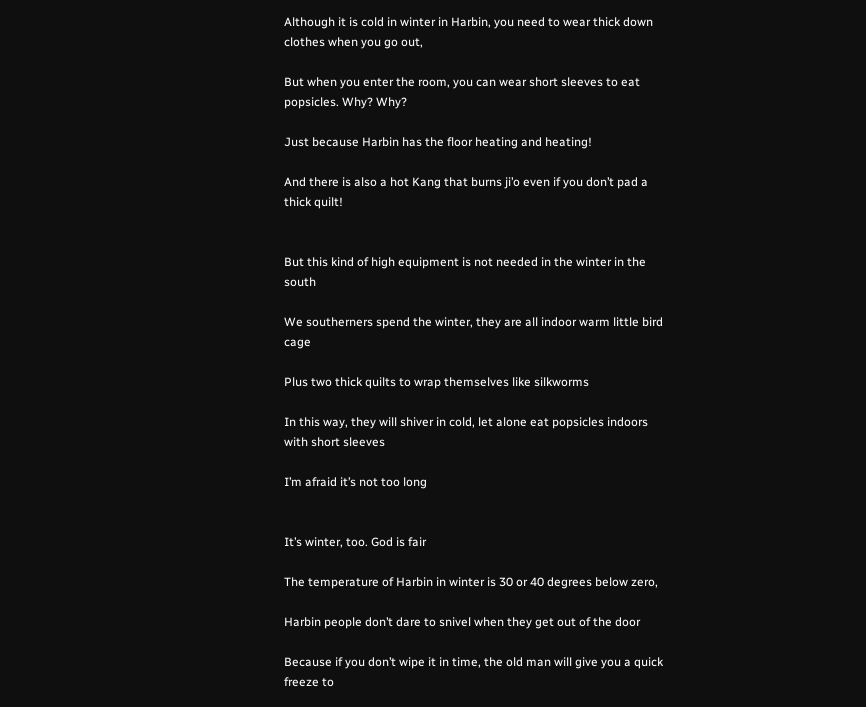Although it is cold in winter in Harbin, you need to wear thick down clothes when you go out,

But when you enter the room, you can wear short sleeves to eat popsicles. Why? Why?

Just because Harbin has the floor heating and heating!

And there is also a hot Kang that burns ji’o even if you don’t pad a thick quilt!


But this kind of high equipment is not needed in the winter in the south

We southerners spend the winter, they are all indoor warm little bird cage

Plus two thick quilts to wrap themselves like silkworms

In this way, they will shiver in cold, let alone eat popsicles indoors with short sleeves

I’m afraid it’s not too long


It’s winter, too. God is fair

The temperature of Harbin in winter is 30 or 40 degrees below zero,

Harbin people don’t dare to snivel when they get out of the door

Because if you don’t wipe it in time, the old man will give you a quick freeze to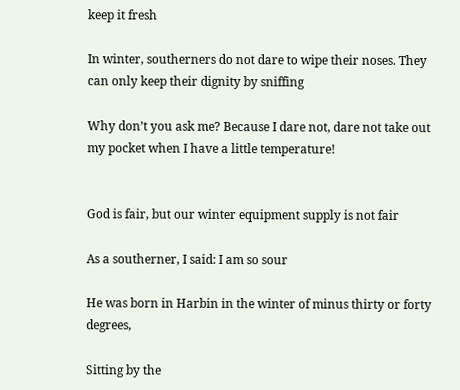keep it fresh

In winter, southerners do not dare to wipe their noses. They can only keep their dignity by sniffing

Why don’t you ask me? Because I dare not, dare not take out my pocket when I have a little temperature!


God is fair, but our winter equipment supply is not fair

As a southerner, I said: I am so sour

He was born in Harbin in the winter of minus thirty or forty degrees,

Sitting by the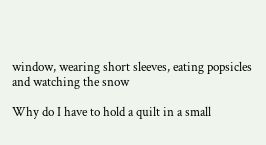window, wearing short sleeves, eating popsicles and watching the snow

Why do I have to hold a quilt in a small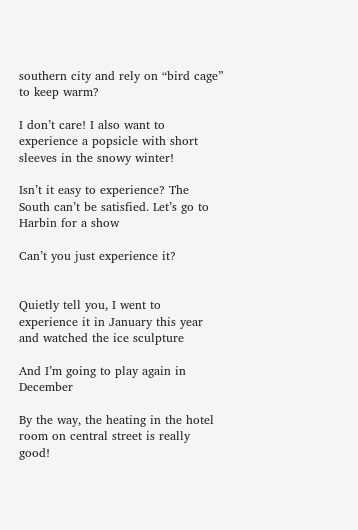southern city and rely on “bird cage” to keep warm?

I don’t care! I also want to experience a popsicle with short sleeves in the snowy winter!

Isn’t it easy to experience? The South can’t be satisfied. Let’s go to Harbin for a show

Can’t you just experience it?


Quietly tell you, I went to experience it in January this year and watched the ice sculpture

And I’m going to play again in December

By the way, the heating in the hotel room on central street is really good!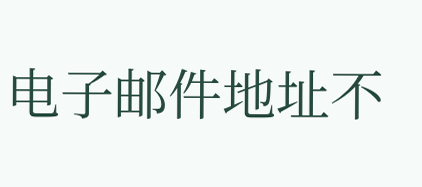电子邮件地址不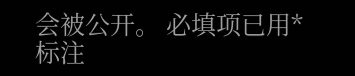会被公开。 必填项已用*标注